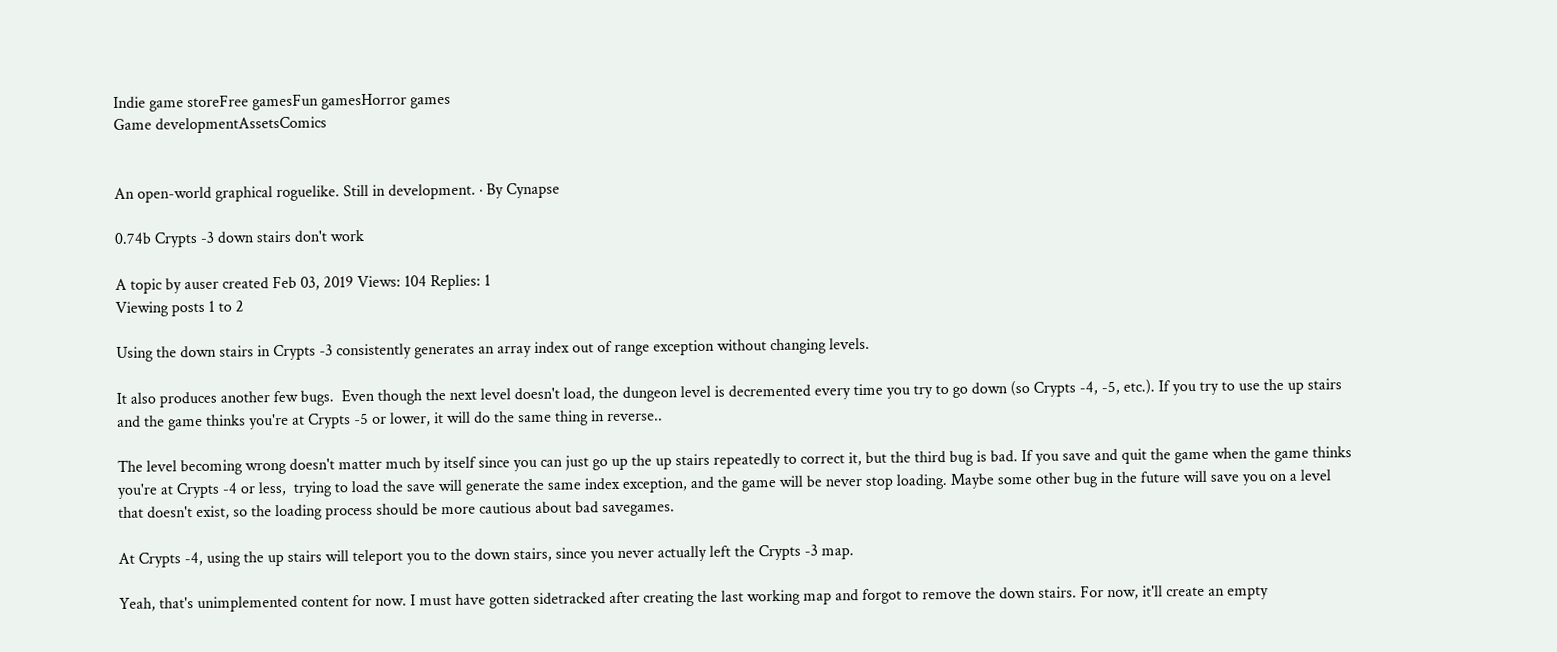Indie game storeFree gamesFun gamesHorror games
Game developmentAssetsComics


An open-world graphical roguelike. Still in development. · By Cynapse

0.74b Crypts -3 down stairs don't work

A topic by auser created Feb 03, 2019 Views: 104 Replies: 1
Viewing posts 1 to 2

Using the down stairs in Crypts -3 consistently generates an array index out of range exception without changing levels.

It also produces another few bugs.  Even though the next level doesn't load, the dungeon level is decremented every time you try to go down (so Crypts -4, -5, etc.). If you try to use the up stairs and the game thinks you're at Crypts -5 or lower, it will do the same thing in reverse..

The level becoming wrong doesn't matter much by itself since you can just go up the up stairs repeatedly to correct it, but the third bug is bad. If you save and quit the game when the game thinks you're at Crypts -4 or less,  trying to load the save will generate the same index exception, and the game will be never stop loading. Maybe some other bug in the future will save you on a level that doesn't exist, so the loading process should be more cautious about bad savegames.

At Crypts -4, using the up stairs will teleport you to the down stairs, since you never actually left the Crypts -3 map.

Yeah, that's unimplemented content for now. I must have gotten sidetracked after creating the last working map and forgot to remove the down stairs. For now, it'll create an empty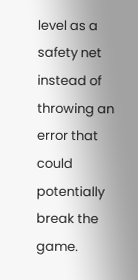level as a safety net instead of throwing an error that could potentially break the game.